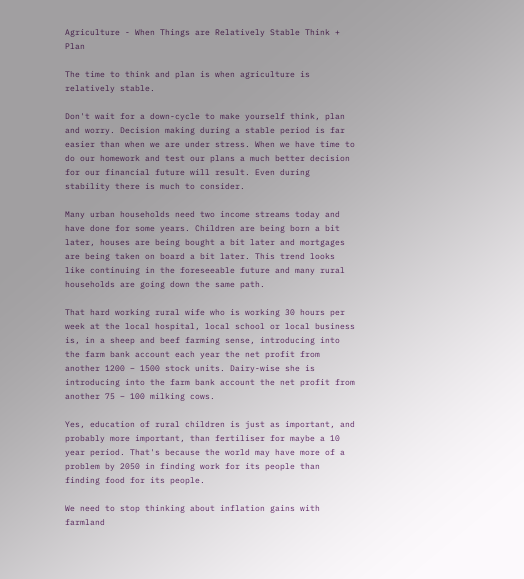Agriculture - When Things are Relatively Stable Think + Plan

The time to think and plan is when agriculture is relatively stable.

Don't wait for a down-cycle to make yourself think, plan and worry. Decision making during a stable period is far easier than when we are under stress. When we have time to do our homework and test our plans a much better decision for our financial future will result. Even during stability there is much to consider.

Many urban households need two income streams today and have done for some years. Children are being born a bit later, houses are being bought a bit later and mortgages are being taken on board a bit later. This trend looks like continuing in the foreseeable future and many rural households are going down the same path.

That hard working rural wife who is working 30 hours per week at the local hospital, local school or local business is, in a sheep and beef farming sense, introducing into the farm bank account each year the net profit from another 1200 – 1500 stock units. Dairy-wise she is introducing into the farm bank account the net profit from another 75 – 100 milking cows.

Yes, education of rural children is just as important, and probably more important, than fertiliser for maybe a 10 year period. That's because the world may have more of a problem by 2050 in finding work for its people than finding food for its people.

We need to stop thinking about inflation gains with farmland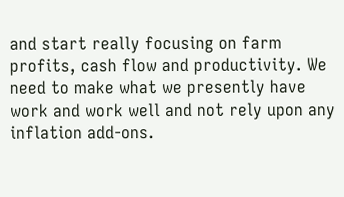and start really focusing on farm profits, cash flow and productivity. We need to make what we presently have work and work well and not rely upon any inflation add-ons.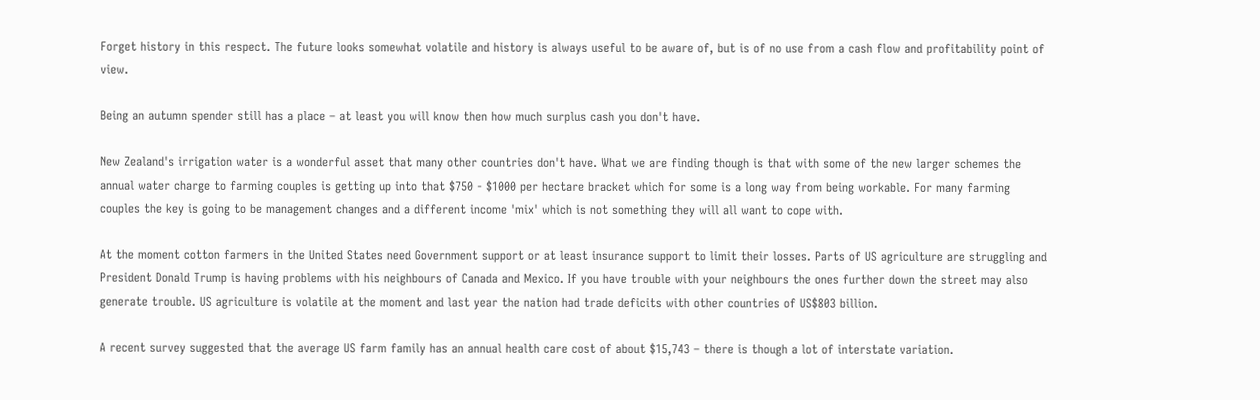Forget history in this respect. The future looks somewhat volatile and history is always useful to be aware of, but is of no use from a cash flow and profitability point of view.

Being an autumn spender still has a place – at least you will know then how much surplus cash you don't have.

New Zealand's irrigation water is a wonderful asset that many other countries don't have. What we are finding though is that with some of the new larger schemes the annual water charge to farming couples is getting up into that $750 - $1000 per hectare bracket which for some is a long way from being workable. For many farming couples the key is going to be management changes and a different income 'mix' which is not something they will all want to cope with.

At the moment cotton farmers in the United States need Government support or at least insurance support to limit their losses. Parts of US agriculture are struggling and President Donald Trump is having problems with his neighbours of Canada and Mexico. If you have trouble with your neighbours the ones further down the street may also generate trouble. US agriculture is volatile at the moment and last year the nation had trade deficits with other countries of US$803 billion.

A recent survey suggested that the average US farm family has an annual health care cost of about $15,743 – there is though a lot of interstate variation.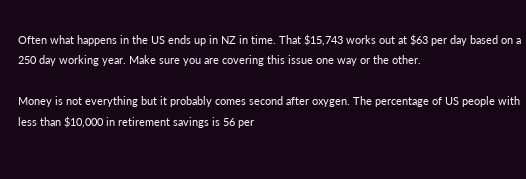Often what happens in the US ends up in NZ in time. That $15,743 works out at $63 per day based on a 250 day working year. Make sure you are covering this issue one way or the other.

Money is not everything but it probably comes second after oxygen. The percentage of US people with less than $10,000 in retirement savings is 56 per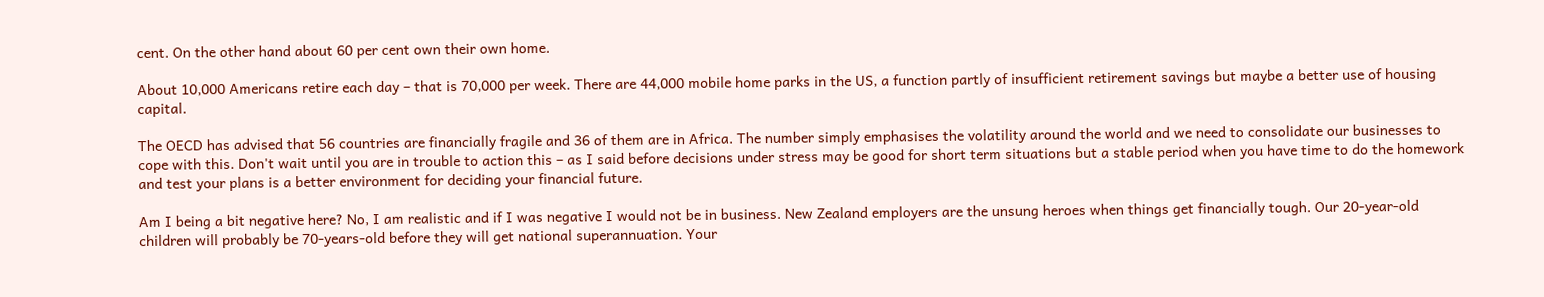cent. On the other hand about 60 per cent own their own home.

About 10,000 Americans retire each day – that is 70,000 per week. There are 44,000 mobile home parks in the US, a function partly of insufficient retirement savings but maybe a better use of housing capital.

The OECD has advised that 56 countries are financially fragile and 36 of them are in Africa. The number simply emphasises the volatility around the world and we need to consolidate our businesses to cope with this. Don't wait until you are in trouble to action this – as I said before decisions under stress may be good for short term situations but a stable period when you have time to do the homework and test your plans is a better environment for deciding your financial future.

Am I being a bit negative here? No, I am realistic and if I was negative I would not be in business. New Zealand employers are the unsung heroes when things get financially tough. Our 20-year-old children will probably be 70-years-old before they will get national superannuation. Your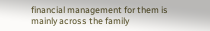financial management for them is mainly across the family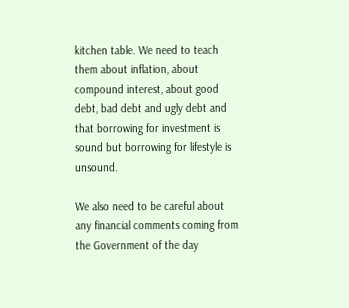kitchen table. We need to teach them about inflation, about compound interest, about good debt, bad debt and ugly debt and that borrowing for investment is sound but borrowing for lifestyle is unsound.

We also need to be careful about any financial comments coming from the Government of the day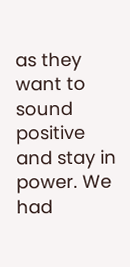as they want to sound positive and stay in power. We had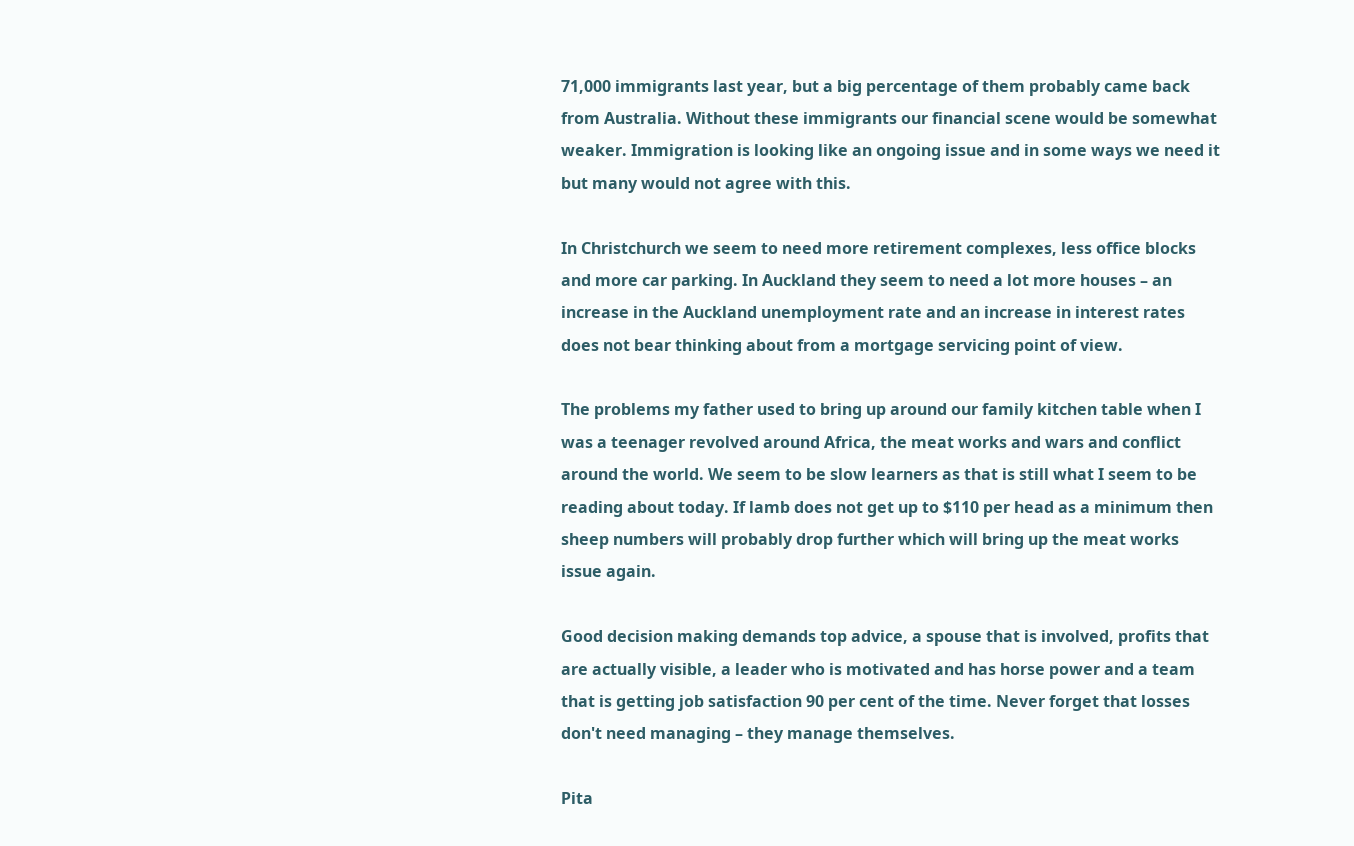71,000 immigrants last year, but a big percentage of them probably came back from Australia. Without these immigrants our financial scene would be somewhat weaker. Immigration is looking like an ongoing issue and in some ways we need it but many would not agree with this.

In Christchurch we seem to need more retirement complexes, less office blocks and more car parking. In Auckland they seem to need a lot more houses – an increase in the Auckland unemployment rate and an increase in interest rates does not bear thinking about from a mortgage servicing point of view.

The problems my father used to bring up around our family kitchen table when I was a teenager revolved around Africa, the meat works and wars and conflict around the world. We seem to be slow learners as that is still what I seem to be reading about today. If lamb does not get up to $110 per head as a minimum then sheep numbers will probably drop further which will bring up the meat works issue again.

Good decision making demands top advice, a spouse that is involved, profits that are actually visible, a leader who is motivated and has horse power and a team that is getting job satisfaction 90 per cent of the time. Never forget that losses don't need managing – they manage themselves.

Pita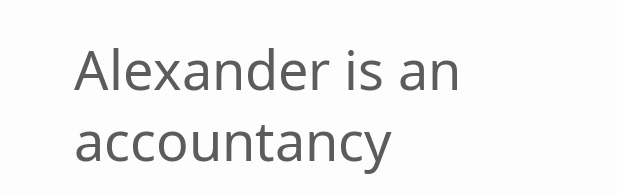Alexander is an accountancy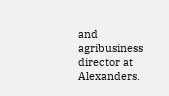and agribusiness director at Alexanders.